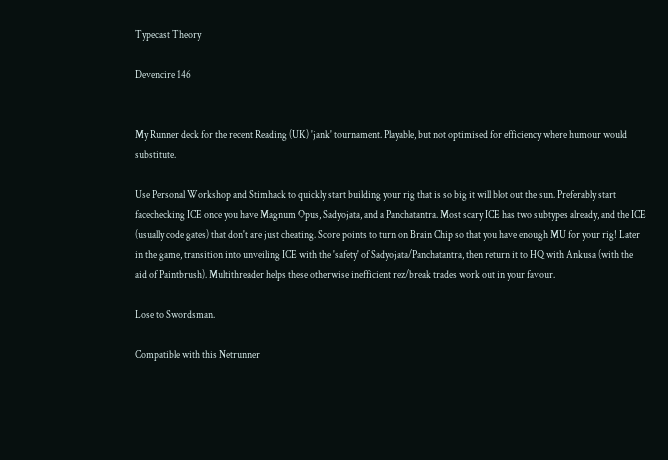Typecast Theory

Devencire 146


My Runner deck for the recent Reading (UK) 'jank' tournament. Playable, but not optimised for efficiency where humour would substitute.

Use Personal Workshop and Stimhack to quickly start building your rig that is so big it will blot out the sun. Preferably start facechecking ICE once you have Magnum Opus, Sadyojata, and a Panchatantra. Most scary ICE has two subtypes already, and the ICE (usually code gates) that don't are just cheating. Score points to turn on Brain Chip so that you have enough MU for your rig! Later in the game, transition into unveiling ICE with the 'safety' of Sadyojata/Panchatantra, then return it to HQ with Ankusa (with the aid of Paintbrush). Multithreader helps these otherwise inefficient rez/break trades work out in your favour.

Lose to Swordsman.

Compatible with this Netrunner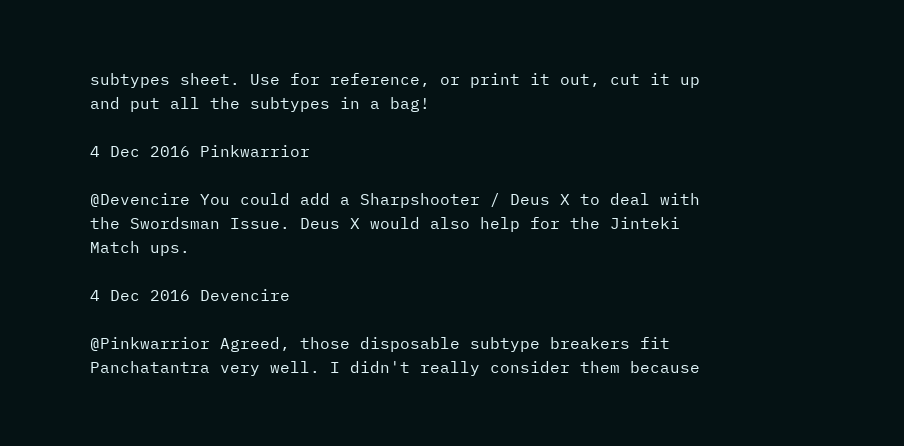subtypes sheet. Use for reference, or print it out, cut it up and put all the subtypes in a bag!

4 Dec 2016 Pinkwarrior

@Devencire You could add a Sharpshooter / Deus X to deal with the Swordsman Issue. Deus X would also help for the Jinteki Match ups.

4 Dec 2016 Devencire

@Pinkwarrior Agreed, those disposable subtype breakers fit Panchatantra very well. I didn't really consider them because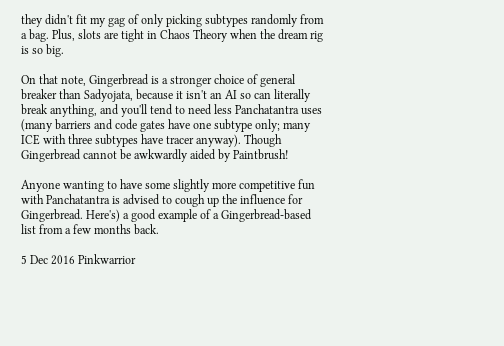they didn't fit my gag of only picking subtypes randomly from a bag. Plus, slots are tight in Chaos Theory when the dream rig is so big.

On that note, Gingerbread is a stronger choice of general breaker than Sadyojata, because it isn't an AI so can literally break anything, and you'll tend to need less Panchatantra uses (many barriers and code gates have one subtype only; many ICE with three subtypes have tracer anyway). Though Gingerbread cannot be awkwardly aided by Paintbrush!

Anyone wanting to have some slightly more competitive fun with Panchatantra is advised to cough up the influence for Gingerbread. Here's) a good example of a Gingerbread-based list from a few months back.

5 Dec 2016 Pinkwarrior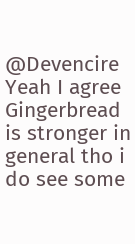@Devencire Yeah I agree Gingerbread is stronger in general tho i do see some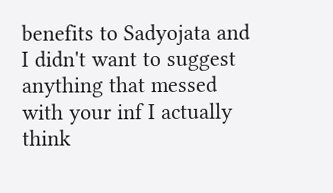benefits to Sadyojata and I didn't want to suggest anything that messed with your inf I actually think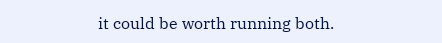it could be worth running both.